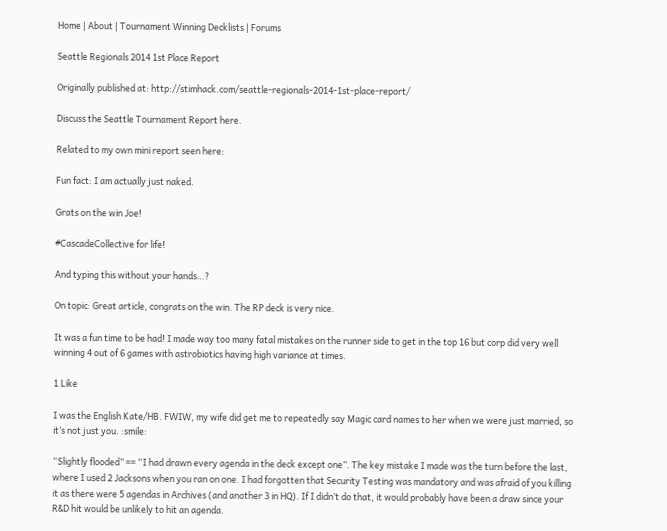Home | About | Tournament Winning Decklists | Forums

Seattle Regionals 2014 1st Place Report

Originally published at: http://stimhack.com/seattle-regionals-2014-1st-place-report/

Discuss the Seattle Tournament Report here.

Related to my own mini report seen here:

Fun fact: I am actually just naked.

Grats on the win Joe!

#CascadeCollective for life!

And typing this without your hands…?

On topic: Great article, congrats on the win. The RP deck is very nice.

It was a fun time to be had! I made way too many fatal mistakes on the runner side to get in the top 16 but corp did very well winning 4 out of 6 games with astrobiotics having high variance at times.

1 Like

I was the English Kate/HB. FWIW, my wife did get me to repeatedly say Magic card names to her when we were just married, so it’s not just you. :smile:

“Slightly flooded” == “I had drawn every agenda in the deck except one”. The key mistake I made was the turn before the last, where I used 2 Jacksons when you ran on one. I had forgotten that Security Testing was mandatory and was afraid of you killing it as there were 5 agendas in Archives (and another 3 in HQ). If I didn’t do that, it would probably have been a draw since your R&D hit would be unlikely to hit an agenda.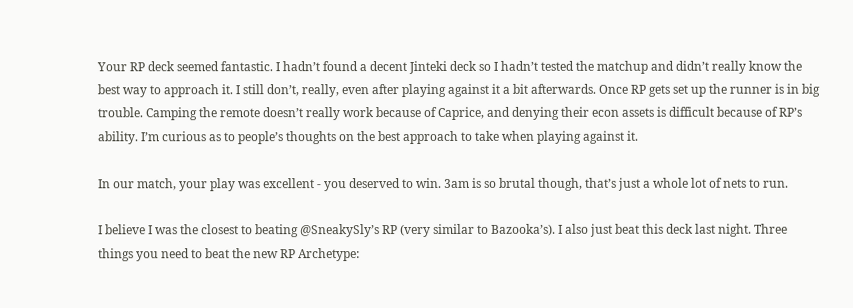Your RP deck seemed fantastic. I hadn’t found a decent Jinteki deck so I hadn’t tested the matchup and didn’t really know the best way to approach it. I still don’t, really, even after playing against it a bit afterwards. Once RP gets set up the runner is in big trouble. Camping the remote doesn’t really work because of Caprice, and denying their econ assets is difficult because of RP’s ability. I’m curious as to people’s thoughts on the best approach to take when playing against it.

In our match, your play was excellent - you deserved to win. 3am is so brutal though, that’s just a whole lot of nets to run.

I believe I was the closest to beating @SneakySly’s RP (very similar to Bazooka’s). I also just beat this deck last night. Three things you need to beat the new RP Archetype: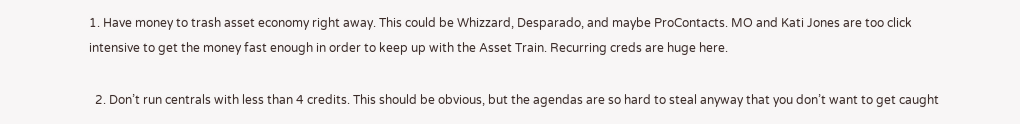1. Have money to trash asset economy right away. This could be Whizzard, Desparado, and maybe ProContacts. MO and Kati Jones are too click intensive to get the money fast enough in order to keep up with the Asset Train. Recurring creds are huge here.

  2. Don’t run centrals with less than 4 credits. This should be obvious, but the agendas are so hard to steal anyway that you don’t want to get caught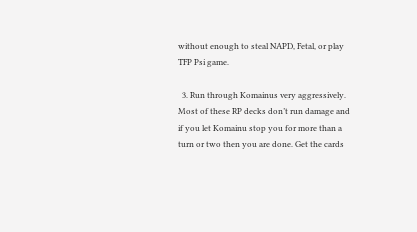without enough to steal NAPD, Fetal, or play TFP Psi game.

  3. Run through Komainus very aggressively. Most of these RP decks don’t run damage and if you let Komainu stop you for more than a turn or two then you are done. Get the cards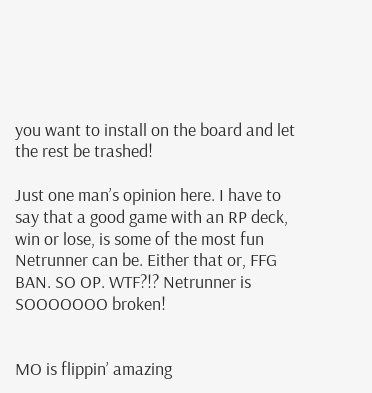you want to install on the board and let the rest be trashed!

Just one man’s opinion here. I have to say that a good game with an RP deck, win or lose, is some of the most fun Netrunner can be. Either that or, FFG BAN. SO OP. WTF?!? Netrunner is SOOOOOOO broken!


MO is flippin’ amazing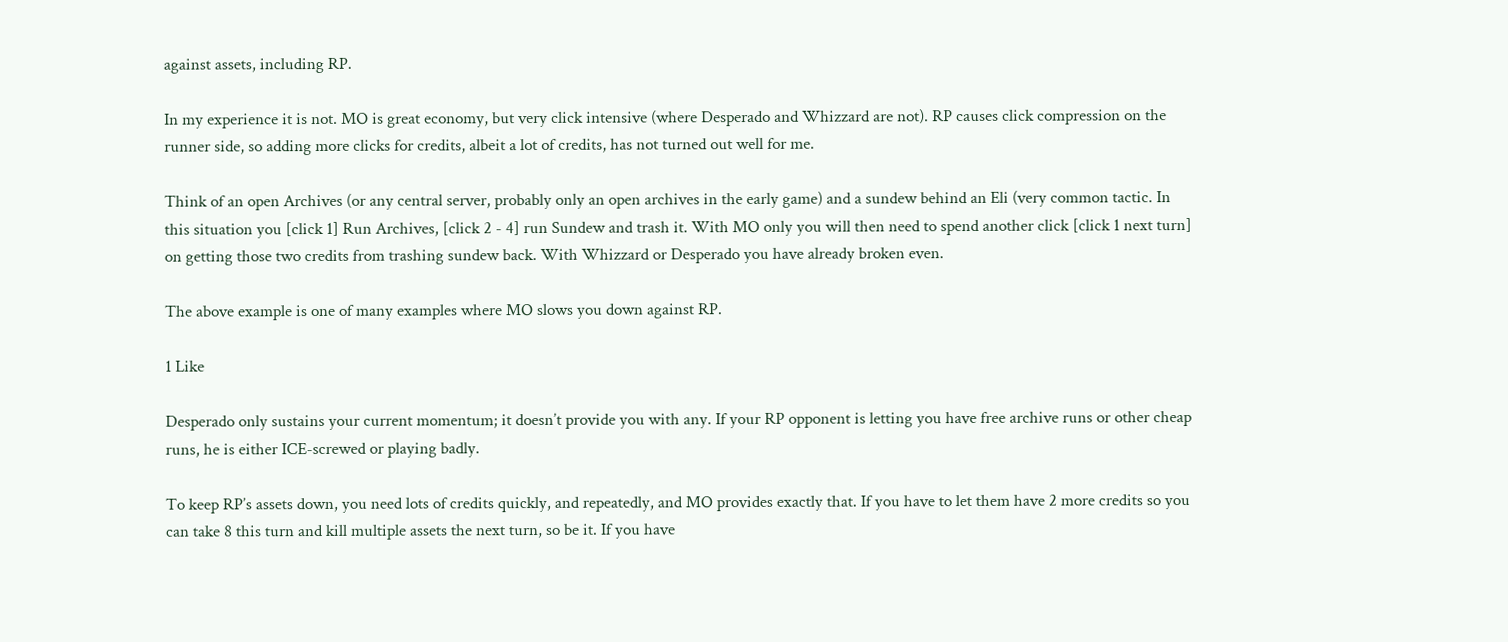against assets, including RP.

In my experience it is not. MO is great economy, but very click intensive (where Desperado and Whizzard are not). RP causes click compression on the runner side, so adding more clicks for credits, albeit a lot of credits, has not turned out well for me.

Think of an open Archives (or any central server, probably only an open archives in the early game) and a sundew behind an Eli (very common tactic. In this situation you [click 1] Run Archives, [click 2 - 4] run Sundew and trash it. With MO only you will then need to spend another click [click 1 next turn] on getting those two credits from trashing sundew back. With Whizzard or Desperado you have already broken even.

The above example is one of many examples where MO slows you down against RP.

1 Like

Desperado only sustains your current momentum; it doesn’t provide you with any. If your RP opponent is letting you have free archive runs or other cheap runs, he is either ICE-screwed or playing badly.

To keep RP’s assets down, you need lots of credits quickly, and repeatedly, and MO provides exactly that. If you have to let them have 2 more credits so you can take 8 this turn and kill multiple assets the next turn, so be it. If you have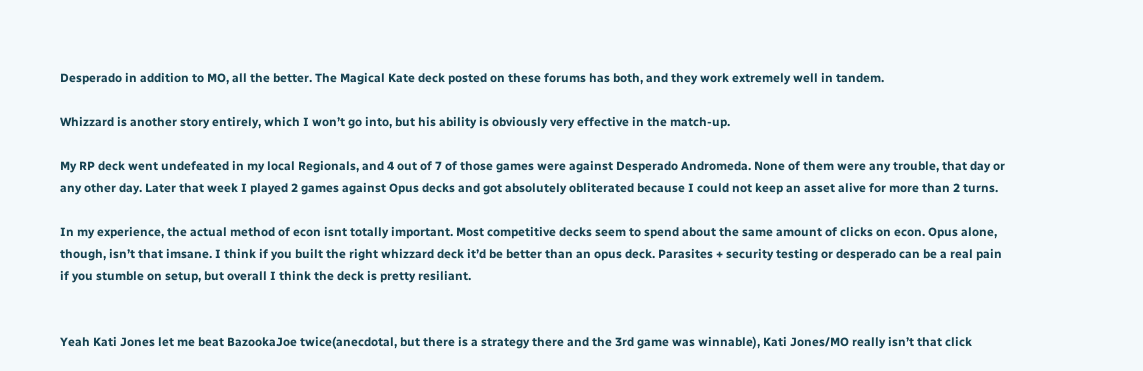Desperado in addition to MO, all the better. The Magical Kate deck posted on these forums has both, and they work extremely well in tandem.

Whizzard is another story entirely, which I won’t go into, but his ability is obviously very effective in the match-up.

My RP deck went undefeated in my local Regionals, and 4 out of 7 of those games were against Desperado Andromeda. None of them were any trouble, that day or any other day. Later that week I played 2 games against Opus decks and got absolutely obliterated because I could not keep an asset alive for more than 2 turns.

In my experience, the actual method of econ isnt totally important. Most competitive decks seem to spend about the same amount of clicks on econ. Opus alone, though, isn’t that imsane. I think if you built the right whizzard deck it’d be better than an opus deck. Parasites + security testing or desperado can be a real pain if you stumble on setup, but overall I think the deck is pretty resiliant.


Yeah Kati Jones let me beat BazookaJoe twice(anecdotal, but there is a strategy there and the 3rd game was winnable), Kati Jones/MO really isn’t that click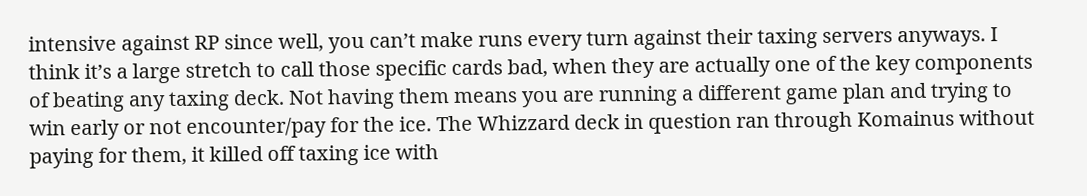intensive against RP since well, you can’t make runs every turn against their taxing servers anyways. I think it’s a large stretch to call those specific cards bad, when they are actually one of the key components of beating any taxing deck. Not having them means you are running a different game plan and trying to win early or not encounter/pay for the ice. The Whizzard deck in question ran through Komainus without paying for them, it killed off taxing ice with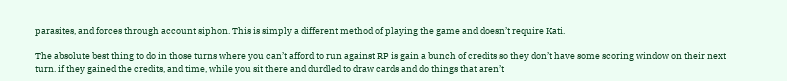parasites, and forces through account siphon. This is simply a different method of playing the game and doesn’t require Kati.

The absolute best thing to do in those turns where you can’t afford to run against RP is gain a bunch of credits so they don’t have some scoring window on their next turn. if they gained the credits, and time, while you sit there and durdled to draw cards and do things that aren’t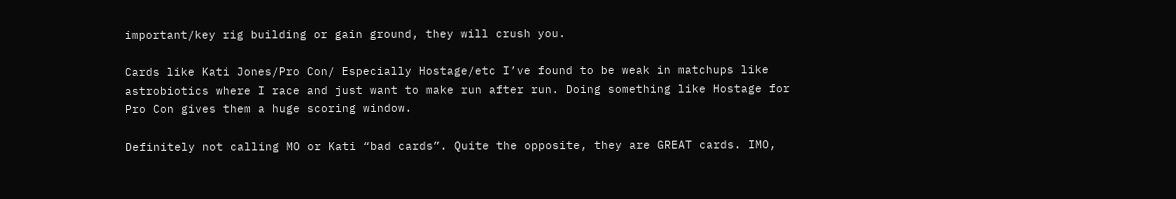important/key rig building or gain ground, they will crush you.

Cards like Kati Jones/Pro Con/ Especially Hostage/etc I’ve found to be weak in matchups like astrobiotics where I race and just want to make run after run. Doing something like Hostage for Pro Con gives them a huge scoring window.

Definitely not calling MO or Kati “bad cards”. Quite the opposite, they are GREAT cards. IMO,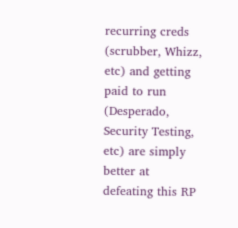recurring creds (scrubber, Whizz, etc) and getting paid to run (Desperado, Security Testing, etc) are simply better at defeating this RP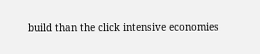build than the click intensive economies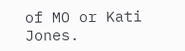of MO or Kati Jones.